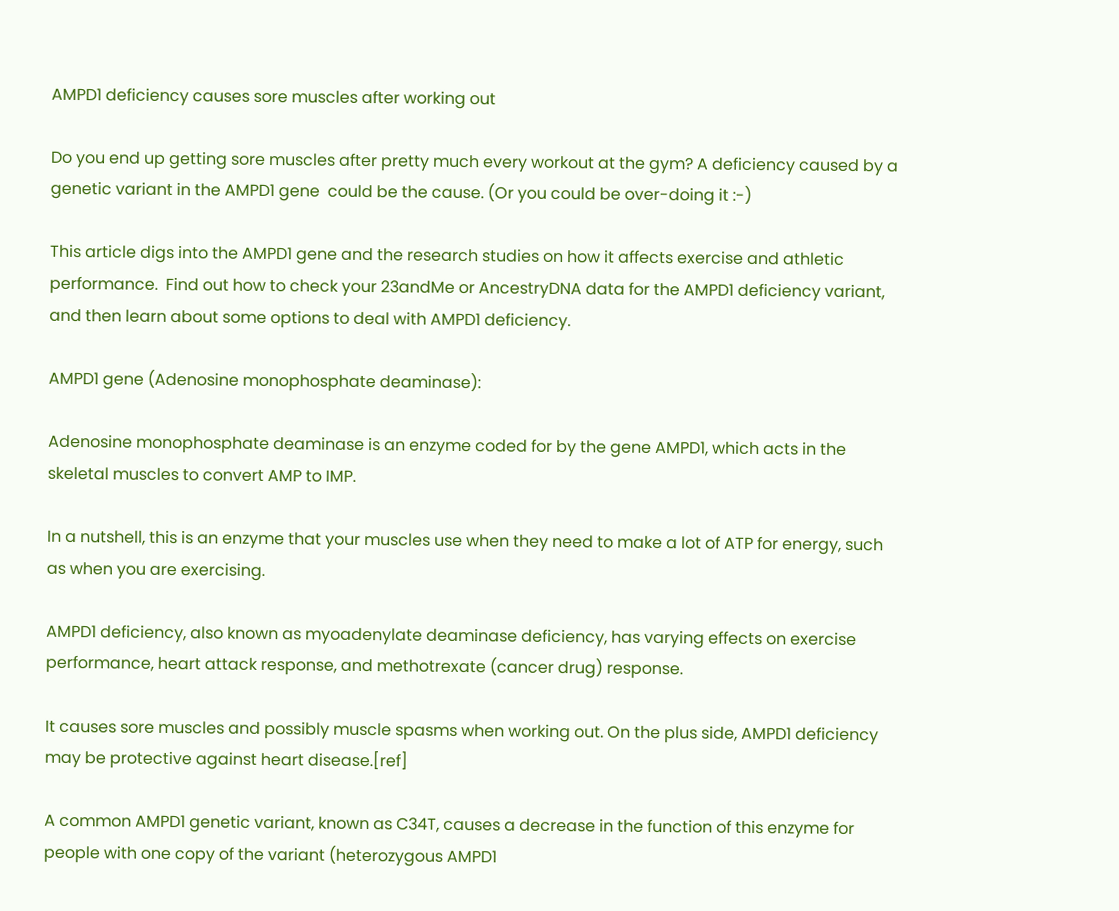AMPD1 deficiency causes sore muscles after working out

Do you end up getting sore muscles after pretty much every workout at the gym? A deficiency caused by a genetic variant in the AMPD1 gene  could be the cause. (Or you could be over-doing it :-)

This article digs into the AMPD1 gene and the research studies on how it affects exercise and athletic performance.  Find out how to check your 23andMe or AncestryDNA data for the AMPD1 deficiency variant, and then learn about some options to deal with AMPD1 deficiency.

AMPD1 gene (Adenosine monophosphate deaminase):

Adenosine monophosphate deaminase is an enzyme coded for by the gene AMPD1, which acts in the skeletal muscles to convert AMP to IMP.

In a nutshell, this is an enzyme that your muscles use when they need to make a lot of ATP for energy, such as when you are exercising.

AMPD1 deficiency, also known as myoadenylate deaminase deficiency, has varying effects on exercise performance, heart attack response, and methotrexate (cancer drug) response.

It causes sore muscles and possibly muscle spasms when working out. On the plus side, AMPD1 deficiency may be protective against heart disease.[ref]

A common AMPD1 genetic variant, known as C34T, causes a decrease in the function of this enzyme for people with one copy of the variant (heterozygous AMPD1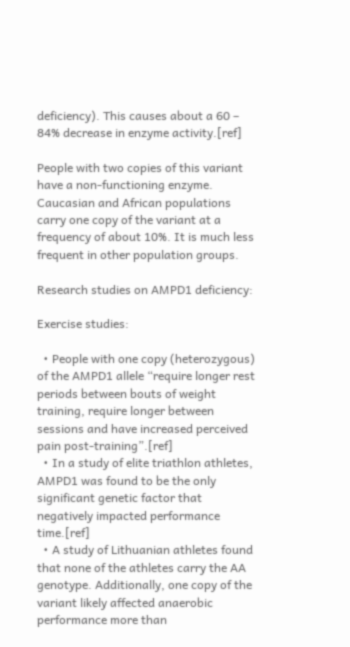deficiency). This causes about a 60 – 84% decrease in enzyme activity.[ref]

People with two copies of this variant have a non-functioning enzyme. Caucasian and African populations carry one copy of the variant at a frequency of about 10%. It is much less frequent in other population groups.

Research studies on AMPD1 deficiency:

Exercise studies:

  • People with one copy (heterozygous) of the AMPD1 allele “require longer rest periods between bouts of weight training, require longer between sessions and have increased perceived pain post-training”.[ref]
  • In a study of elite triathlon athletes, AMPD1 was found to be the only significant genetic factor that negatively impacted performance time.[ref]
  • A study of Lithuanian athletes found that none of the athletes carry the AA genotype. Additionally, one copy of the variant likely affected anaerobic performance more than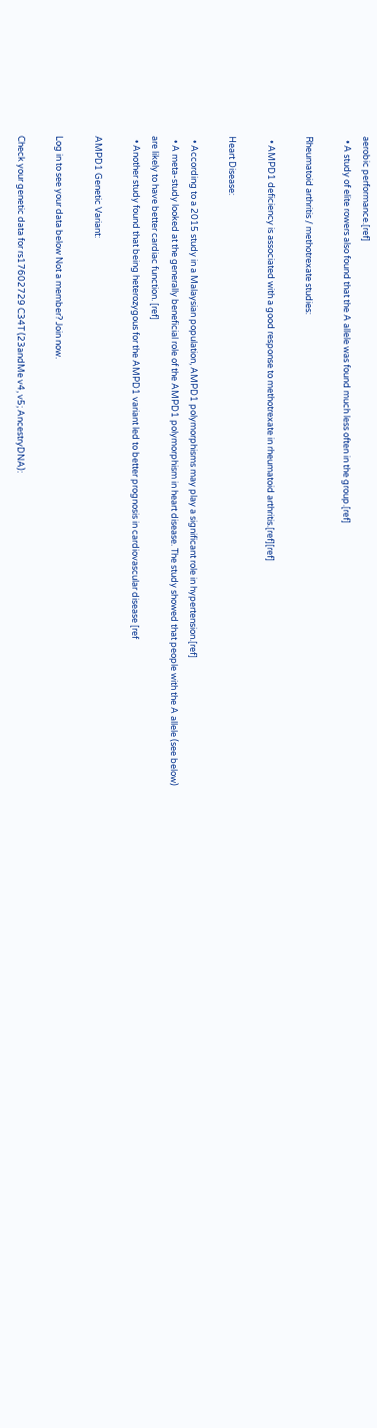aerobic performance.[ref]
  • A study of elite rowers also found that the A allele was found much less often in the group.[ref]

Rheumatoid arthritis / methotrexate studies:

  • AMPD1 deficiency is associated with a good response to methotrexate in rheumatoid arthritis.[ref][ref]

Heart Disease:

  • According to a 2015 study in a Malaysian population, AMPD1 polymorphisms may play a significant role in hypertension.[ref]
  • A meta-study looked at the generally beneficial role of the AMPD1 polymorphism in heart disease. The study showed that people with the A allele (see below) are likely to have better cardiac function. [ref]
  • Another study found that being heterozygous for the AMPD1 variant led to better prognosis in cardiovascular disease [ref

AMPD1 Genetic Variant:

Log in to see your data below Not a member? Join now.

Check your genetic data for rs17602729 C34T (23andMe v4, v5; AncestryDNA):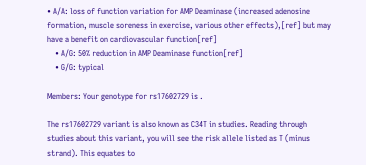• A/A: loss of function variation for AMP Deaminase (increased adenosine formation, muscle soreness in exercise, various other effects),[ref] but may have a benefit on cardiovascular function[ref]
    • A/G: 50% reduction in AMP Deaminase function[ref]
    • G/G: typical

Members: Your genotype for rs17602729 is .

The rs17602729 variant is also known as C34T in studies. Reading through studies about this variant, you will see the risk allele listed as T (minus strand). This equates to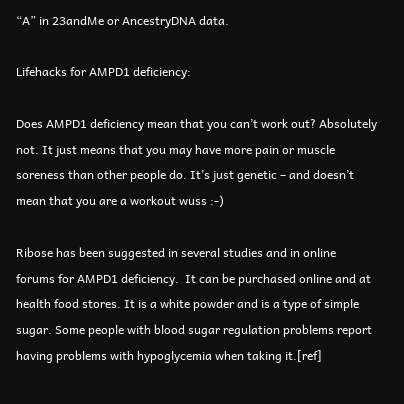“A” in 23andMe or AncestryDNA data.

Lifehacks for AMPD1 deficiency:

Does AMPD1 deficiency mean that you can’t work out? Absolutely not. It just means that you may have more pain or muscle soreness than other people do. It’s just genetic – and doesn’t mean that you are a workout wuss :-)

Ribose has been suggested in several studies and in online forums for AMPD1 deficiency.  It can be purchased online and at health food stores. It is a white powder and is a type of simple sugar. Some people with blood sugar regulation problems report having problems with hypoglycemia when taking it.[ref]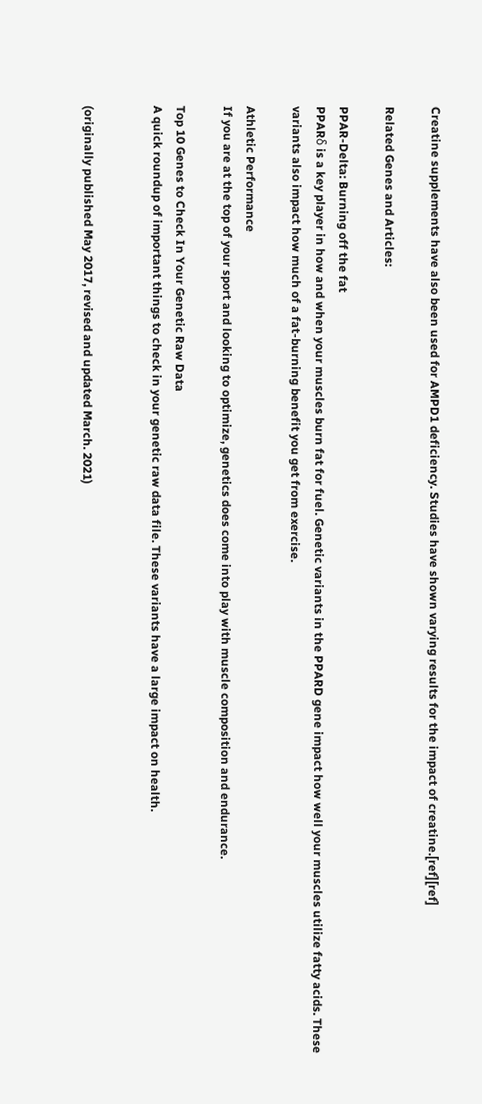Creatine supplements have also been used for AMPD1 deficiency. Studies have shown varying results for the impact of creatine.[ref][ref]

Related Genes and Articles:

PPAR-Delta: Burning off the fat
PPARδ is a key player in how and when your muscles burn fat for fuel. Genetic variants in the PPARD gene impact how well your muscles utilize fatty acids. These variants also impact how much of a fat-burning benefit you get from exercise.

Athletic Performance
If you are at the top of your sport and looking to optimize, genetics does come into play with muscle composition and endurance.

Top 10 Genes to Check In Your Genetic Raw Data
A quick roundup of important things to check in your genetic raw data file. These variants have a large impact on health.


(originally published May 2017, revised and updated March. 2021)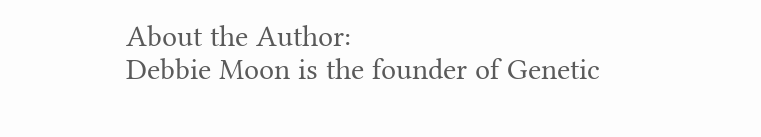About the Author:
Debbie Moon is the founder of Genetic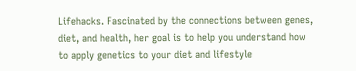Lifehacks. Fascinated by the connections between genes, diet, and health, her goal is to help you understand how to apply genetics to your diet and lifestyle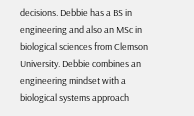decisions. Debbie has a BS in engineering and also an MSc in biological sciences from Clemson University. Debbie combines an engineering mindset with a biological systems approach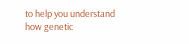to help you understand how genetic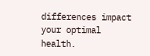differences impact your optimal health.